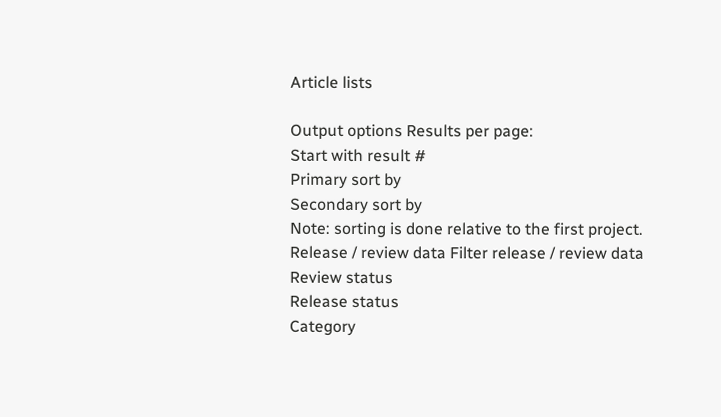Article lists

Output options Results per page:
Start with result #
Primary sort by
Secondary sort by
Note: sorting is done relative to the first project.
Release / review data Filter release / review data
Review status
Release status
Category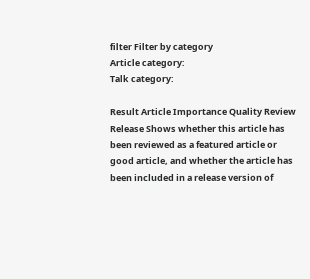filter Filter by category
Article category:
Talk category:

Result Article Importance Quality Review
Release Shows whether this article has been reviewed as a featured article or good article, and whether the article has been included in a release version of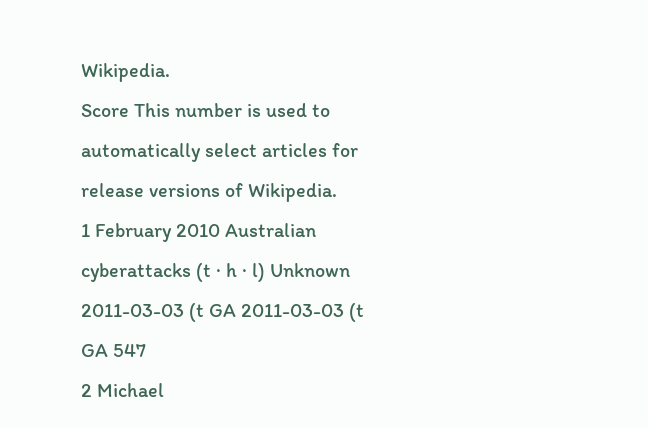Wikipedia.
Score This number is used to automatically select articles for release versions of Wikipedia.
1 February 2010 Australian cyberattacks (t · h · l) Unknown 2011-03-03 (t GA 2011-03-03 (t GA 547
2 Michael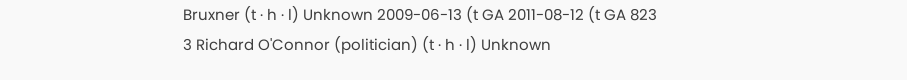Bruxner (t · h · l) Unknown 2009-06-13 (t GA 2011-08-12 (t GA 823
3 Richard O'Connor (politician) (t · h · l) Unknown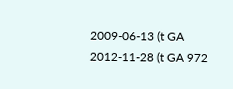2009-06-13 (t GA 2012-11-28 (t GA 972